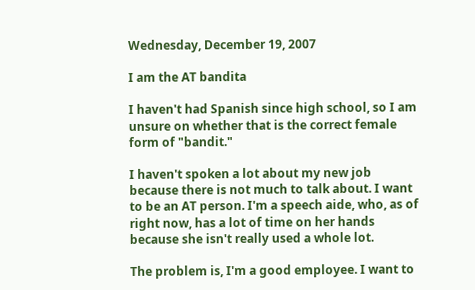Wednesday, December 19, 2007

I am the AT bandita

I haven't had Spanish since high school, so I am unsure on whether that is the correct female form of "bandit."

I haven't spoken a lot about my new job because there is not much to talk about. I want to be an AT person. I'm a speech aide, who, as of right now, has a lot of time on her hands because she isn't really used a whole lot.

The problem is, I'm a good employee. I want to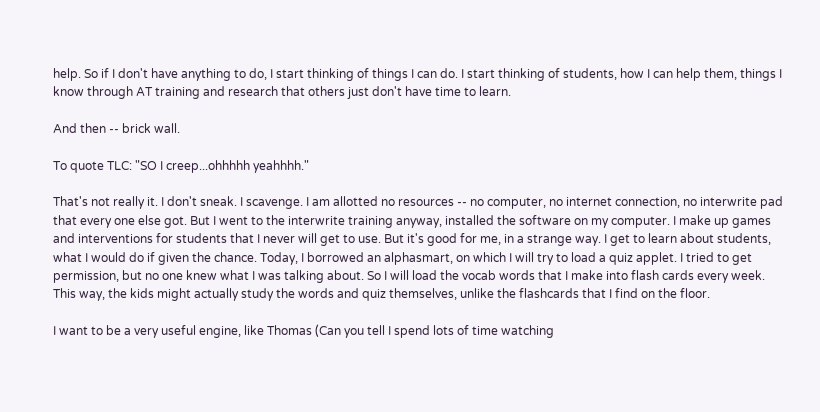help. So if I don't have anything to do, I start thinking of things I can do. I start thinking of students, how I can help them, things I know through AT training and research that others just don't have time to learn.

And then -- brick wall.

To quote TLC: "SO I creep...ohhhhh yeahhhh."

That's not really it. I don't sneak. I scavenge. I am allotted no resources -- no computer, no internet connection, no interwrite pad that every one else got. But I went to the interwrite training anyway, installed the software on my computer. I make up games and interventions for students that I never will get to use. But it's good for me, in a strange way. I get to learn about students, what I would do if given the chance. Today, I borrowed an alphasmart, on which I will try to load a quiz applet. I tried to get permission, but no one knew what I was talking about. So I will load the vocab words that I make into flash cards every week. This way, the kids might actually study the words and quiz themselves, unlike the flashcards that I find on the floor.

I want to be a very useful engine, like Thomas (Can you tell I spend lots of time watching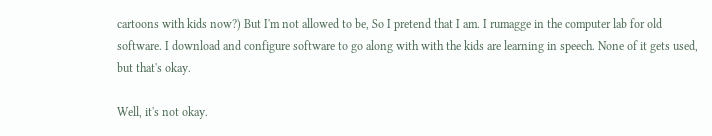cartoons with kids now?) But I'm not allowed to be, So I pretend that I am. I rumagge in the computer lab for old software. I download and configure software to go along with with the kids are learning in speech. None of it gets used, but that's okay.

Well, it's not okay.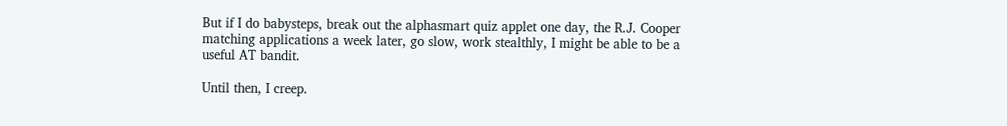But if I do babysteps, break out the alphasmart quiz applet one day, the R.J. Cooper matching applications a week later, go slow, work stealthly, I might be able to be a useful AT bandit.

Until then, I creep.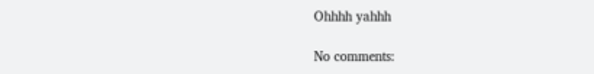Ohhhh yahhh

No comments: